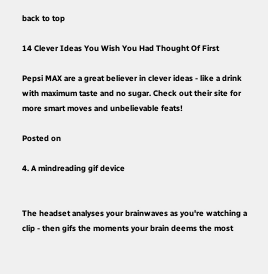back to top

14 Clever Ideas You Wish You Had Thought Of First

Pepsi MAX are a great believer in clever ideas - like a drink with maximum taste and no sugar. Check out their site for more smart moves and unbelievable feats!

Posted on

4. A mindreading gif device


The headset analyses your brainwaves as you're watching a clip - then gifs the moments your brain deems the most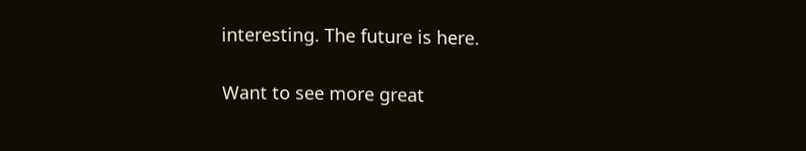interesting. The future is here.

Want to see more great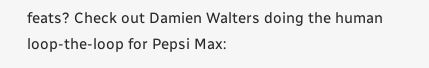feats? Check out Damien Walters doing the human loop-the-loop for Pepsi Max: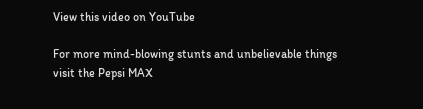View this video on YouTube

For more mind-blowing stunts and unbelievable things visit the Pepsi MAX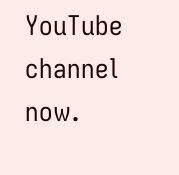YouTube channel now.